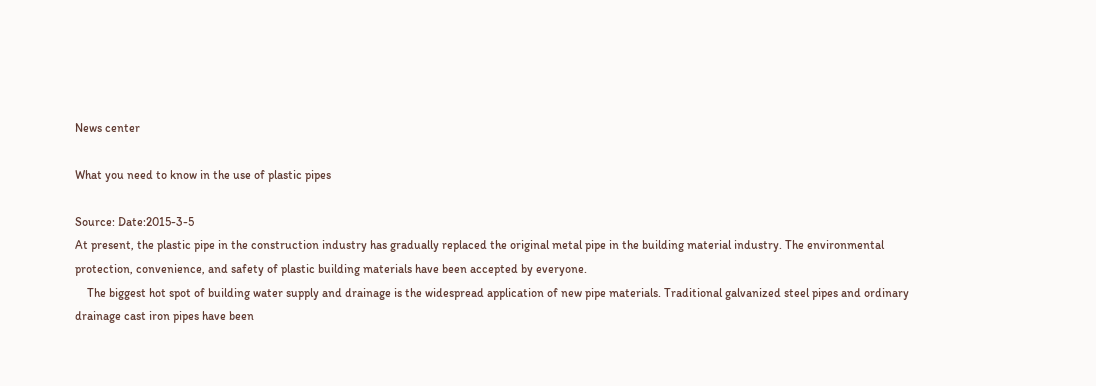News center

What you need to know in the use of plastic pipes

Source: Date:2015-3-5
At present, the plastic pipe in the construction industry has gradually replaced the original metal pipe in the building material industry. The environmental protection, convenience, and safety of plastic building materials have been accepted by everyone.
    The biggest hot spot of building water supply and drainage is the widespread application of new pipe materials. Traditional galvanized steel pipes and ordinary drainage cast iron pipes have been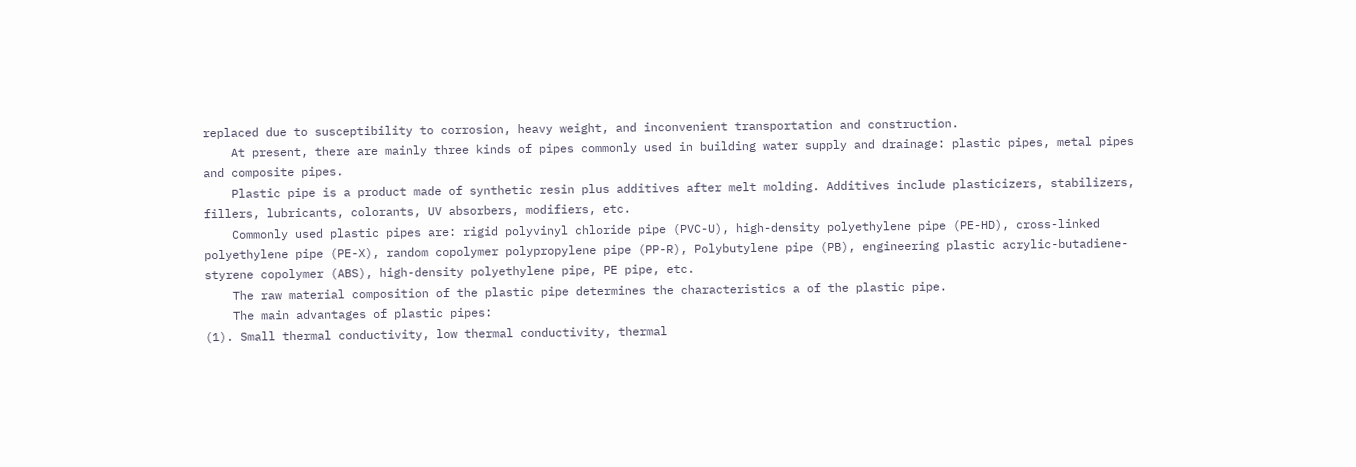replaced due to susceptibility to corrosion, heavy weight, and inconvenient transportation and construction.
    At present, there are mainly three kinds of pipes commonly used in building water supply and drainage: plastic pipes, metal pipes and composite pipes.
    Plastic pipe is a product made of synthetic resin plus additives after melt molding. Additives include plasticizers, stabilizers, fillers, lubricants, colorants, UV absorbers, modifiers, etc.
    Commonly used plastic pipes are: rigid polyvinyl chloride pipe (PVC-U), high-density polyethylene pipe (PE-HD), cross-linked polyethylene pipe (PE-X), random copolymer polypropylene pipe (PP-R), Polybutylene pipe (PB), engineering plastic acrylic-butadiene-styrene copolymer (ABS), high-density polyethylene pipe, PE pipe, etc.
    The raw material composition of the plastic pipe determines the characteristics a of the plastic pipe.
    The main advantages of plastic pipes:
(1). Small thermal conductivity, low thermal conductivity, thermal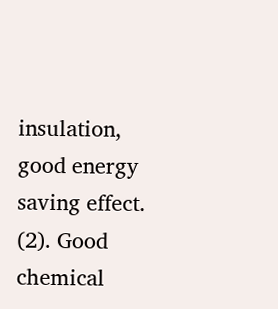insulation, good energy saving effect.
(2). Good chemical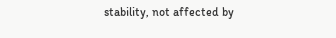stability, not affected by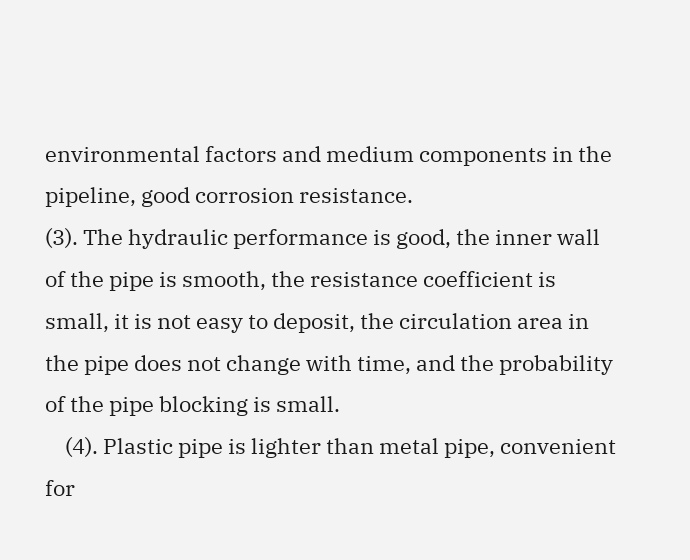environmental factors and medium components in the pipeline, good corrosion resistance.
(3). The hydraulic performance is good, the inner wall of the pipe is smooth, the resistance coefficient is small, it is not easy to deposit, the circulation area in the pipe does not change with time, and the probability of the pipe blocking is small.
    (4). Plastic pipe is lighter than metal pipe, convenient for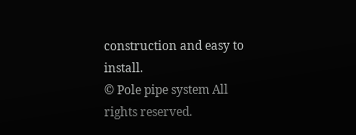construction and easy to install.
© Pole pipe system All rights reserved.